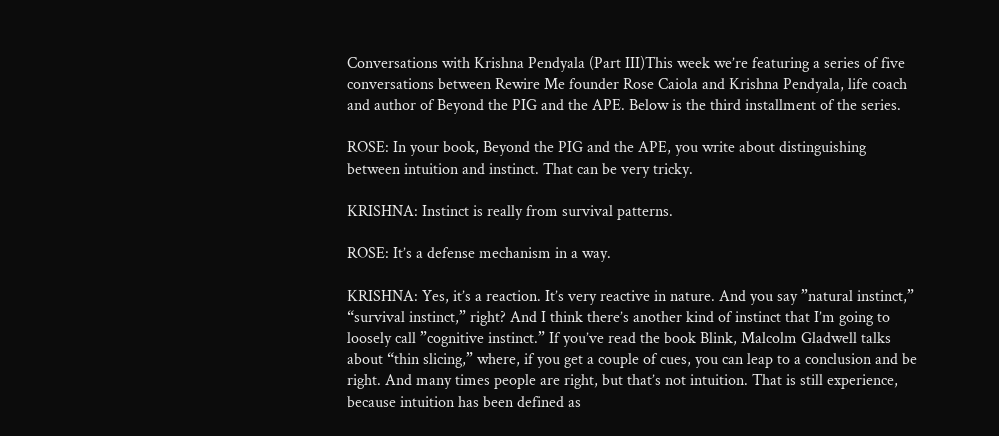Conversations with Krishna Pendyala (Part III)This week we’re featuring a series of five conversations between Rewire Me founder Rose Caiola and Krishna Pendyala, life coach and author of Beyond the PIG and the APE. Below is the third installment of the series.

ROSE: In your book, Beyond the PIG and the APE, you write about distinguishing between intuition and instinct. That can be very tricky.

KRISHNA: Instinct is really from survival patterns.

ROSE: It’s a defense mechanism in a way.

KRISHNA: Yes, it’s a reaction. It’s very reactive in nature. And you say ”natural instinct,” “survival instinct,” right? And I think there’s another kind of instinct that I’m going to loosely call ”cognitive instinct.” If you’ve read the book Blink, Malcolm Gladwell talks about “thin slicing,” where, if you get a couple of cues, you can leap to a conclusion and be right. And many times people are right, but that’s not intuition. That is still experience, because intuition has been defined as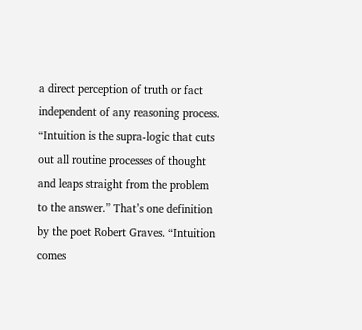a direct perception of truth or fact independent of any reasoning process. “Intuition is the supra-logic that cuts out all routine processes of thought and leaps straight from the problem to the answer.” That’s one definition by the poet Robert Graves. “Intuition comes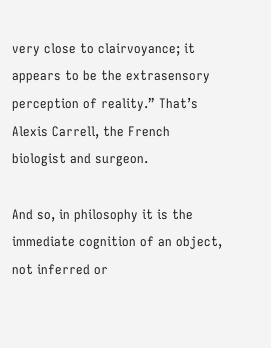very close to clairvoyance; it appears to be the extrasensory perception of reality.” That’s Alexis Carrell, the French biologist and surgeon.

And so, in philosophy it is the immediate cognition of an object, not inferred or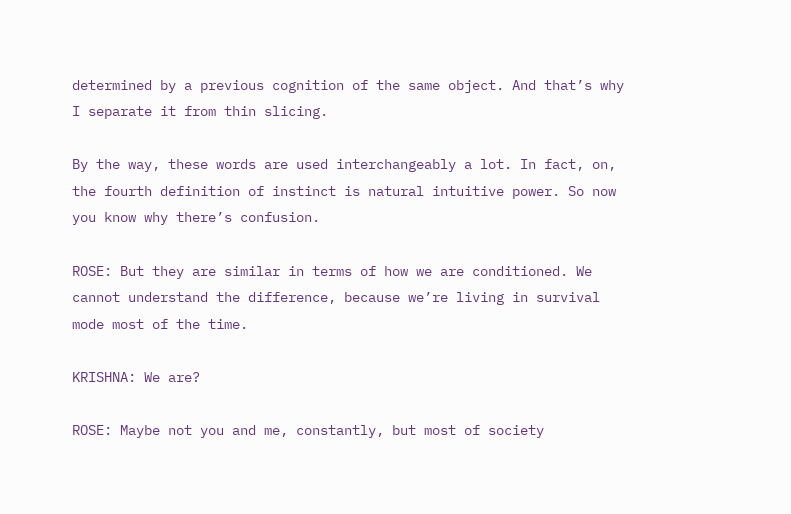determined by a previous cognition of the same object. And that’s why I separate it from thin slicing.

By the way, these words are used interchangeably a lot. In fact, on, the fourth definition of instinct is natural intuitive power. So now you know why there’s confusion.

ROSE: But they are similar in terms of how we are conditioned. We cannot understand the difference, because we’re living in survival mode most of the time.

KRISHNA: We are?

ROSE: Maybe not you and me, constantly, but most of society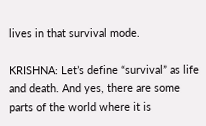lives in that survival mode.

KRISHNA: Let’s define “survival” as life and death. And yes, there are some parts of the world where it is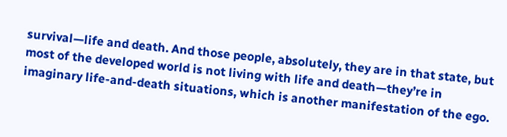survival—life and death. And those people, absolutely, they are in that state, but most of the developed world is not living with life and death—they’re in imaginary life-and-death situations, which is another manifestation of the ego.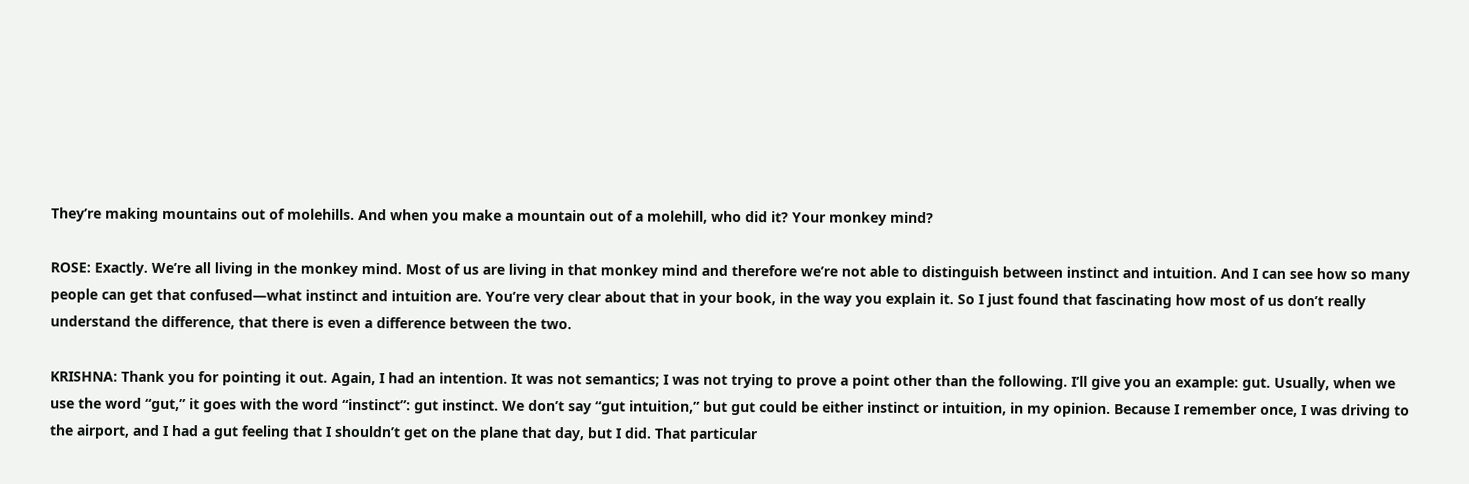They’re making mountains out of molehills. And when you make a mountain out of a molehill, who did it? Your monkey mind?

ROSE: Exactly. We’re all living in the monkey mind. Most of us are living in that monkey mind and therefore we’re not able to distinguish between instinct and intuition. And I can see how so many people can get that confused—what instinct and intuition are. You’re very clear about that in your book, in the way you explain it. So I just found that fascinating how most of us don’t really understand the difference, that there is even a difference between the two.

KRISHNA: Thank you for pointing it out. Again, I had an intention. It was not semantics; I was not trying to prove a point other than the following. I’ll give you an example: gut. Usually, when we use the word “gut,” it goes with the word “instinct”: gut instinct. We don’t say “gut intuition,” but gut could be either instinct or intuition, in my opinion. Because I remember once, I was driving to the airport, and I had a gut feeling that I shouldn’t get on the plane that day, but I did. That particular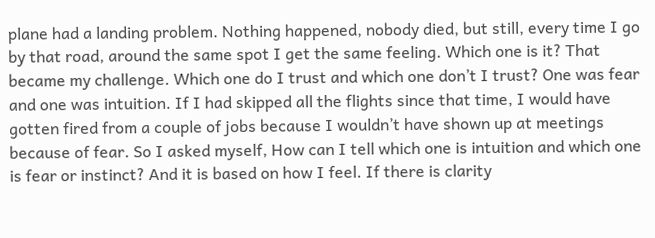plane had a landing problem. Nothing happened, nobody died, but still, every time I go by that road, around the same spot I get the same feeling. Which one is it? That became my challenge. Which one do I trust and which one don’t I trust? One was fear and one was intuition. If I had skipped all the flights since that time, I would have gotten fired from a couple of jobs because I wouldn’t have shown up at meetings because of fear. So I asked myself, How can I tell which one is intuition and which one is fear or instinct? And it is based on how I feel. If there is clarity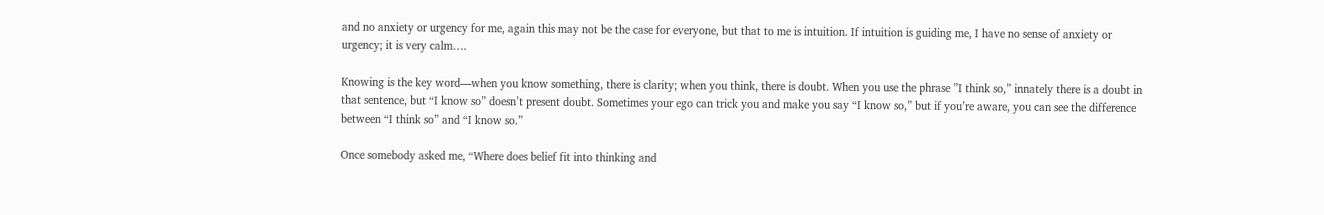and no anxiety or urgency for me, again this may not be the case for everyone, but that to me is intuition. If intuition is guiding me, I have no sense of anxiety or urgency; it is very calm….

Knowing is the key word—when you know something, there is clarity; when you think, there is doubt. When you use the phrase ”I think so,” innately there is a doubt in that sentence, but “I know so” doesn’t present doubt. Sometimes your ego can trick you and make you say “I know so,” but if you’re aware, you can see the difference between “I think so” and “I know so.”

Once somebody asked me, “Where does belief fit into thinking and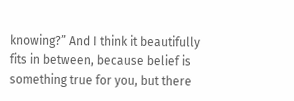knowing?” And I think it beautifully fits in between, because belief is something true for you, but there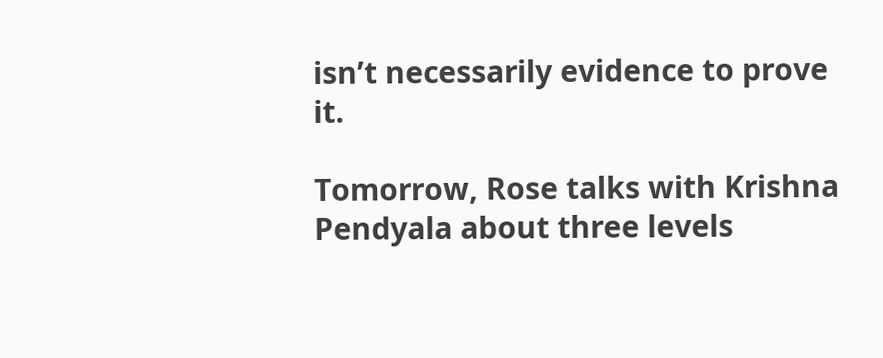isn’t necessarily evidence to prove it.

Tomorrow, Rose talks with Krishna Pendyala about three levels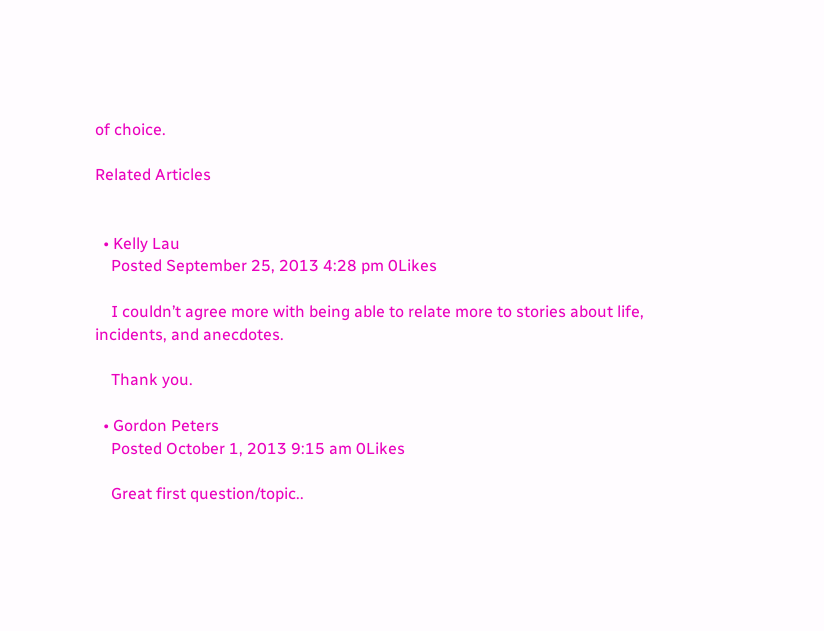of choice.

Related Articles


  • Kelly Lau
    Posted September 25, 2013 4:28 pm 0Likes

    I couldn’t agree more with being able to relate more to stories about life, incidents, and anecdotes.

    Thank you.

  • Gordon Peters
    Posted October 1, 2013 9:15 am 0Likes

    Great first question/topic..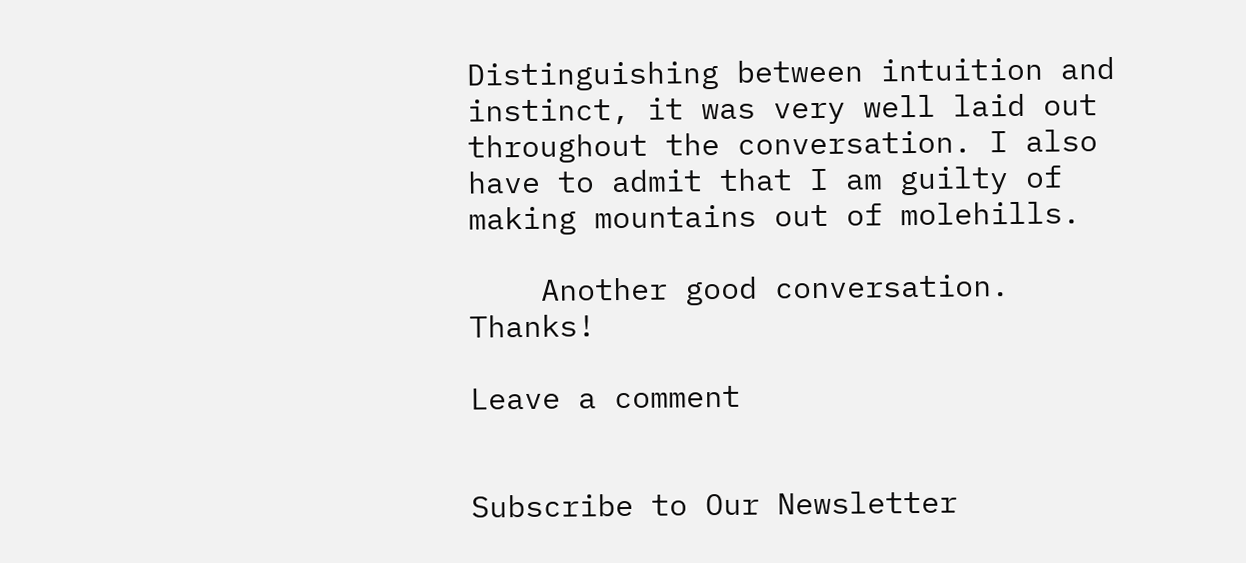Distinguishing between intuition and instinct, it was very well laid out throughout the conversation. I also have to admit that I am guilty of making mountains out of molehills.

    Another good conversation. Thanks!

Leave a comment


Subscribe to Our Newsletter